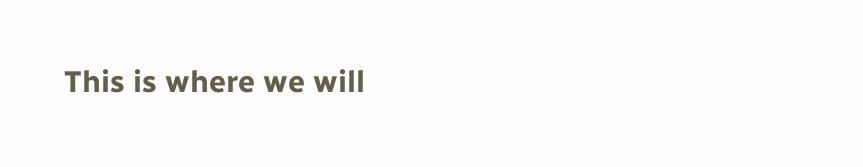This is where we will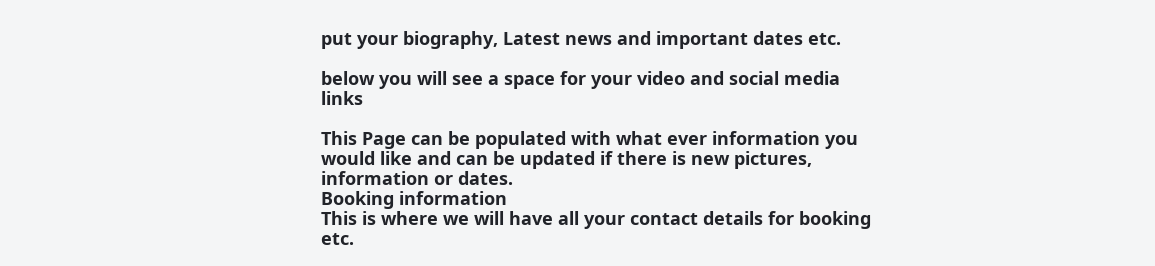put your biography, Latest news and important dates etc.

below you will see a space for your video and social media links

This Page can be populated with what ever information you would like and can be updated if there is new pictures, information or dates.
Booking information
This is where we will have all your contact details for booking etc.